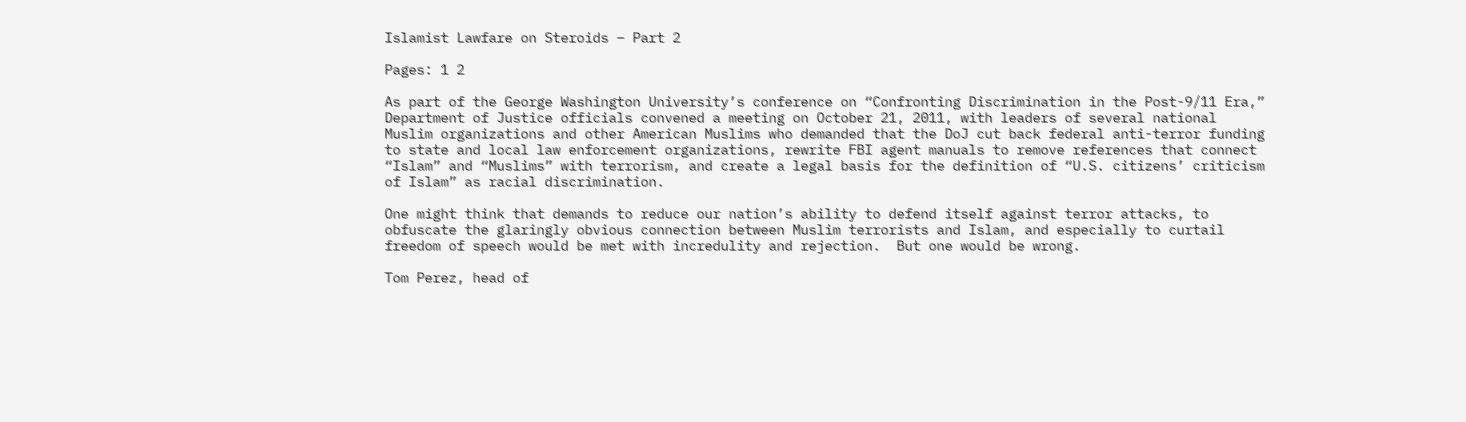Islamist Lawfare on Steroids – Part 2

Pages: 1 2

As part of the George Washington University’s conference on “Confronting Discrimination in the Post-9/11 Era,” Department of Justice officials convened a meeting on October 21, 2011, with leaders of several national Muslim organizations and other American Muslims who demanded that the DoJ cut back federal anti-terror funding to state and local law enforcement organizations, rewrite FBI agent manuals to remove references that connect “Islam” and “Muslims” with terrorism, and create a legal basis for the definition of “U.S. citizens’ criticism of Islam” as racial discrimination.

One might think that demands to reduce our nation’s ability to defend itself against terror attacks, to obfuscate the glaringly obvious connection between Muslim terrorists and Islam, and especially to curtail freedom of speech would be met with incredulity and rejection.  But one would be wrong.

Tom Perez, head of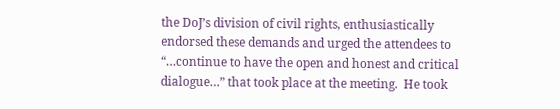the DoJ’s division of civil rights, enthusiastically endorsed these demands and urged the attendees to “…continue to have the open and honest and critical dialogue…” that took place at the meeting.  He took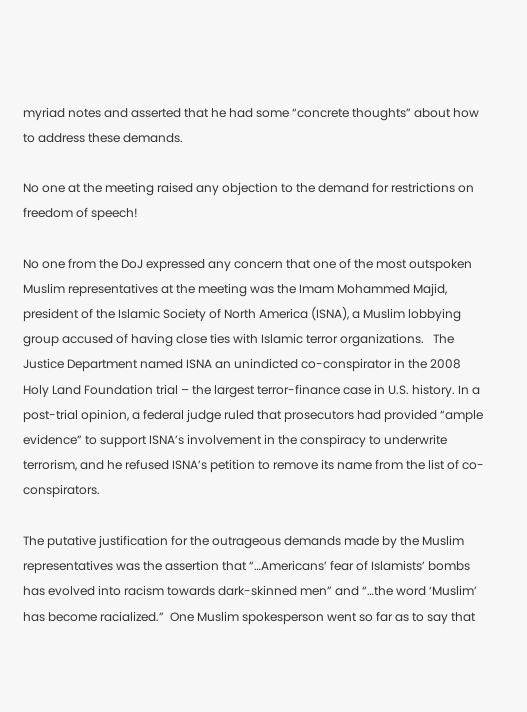myriad notes and asserted that he had some “concrete thoughts” about how to address these demands.

No one at the meeting raised any objection to the demand for restrictions on freedom of speech!

No one from the DoJ expressed any concern that one of the most outspoken Muslim representatives at the meeting was the Imam Mohammed Majid, president of the Islamic Society of North America (ISNA), a Muslim lobbying group accused of having close ties with Islamic terror organizations.   The Justice Department named ISNA an unindicted co-conspirator in the 2008 Holy Land Foundation trial – the largest terror-finance case in U.S. history. In a post-trial opinion, a federal judge ruled that prosecutors had provided “ample evidence” to support ISNA’s involvement in the conspiracy to underwrite terrorism, and he refused ISNA’s petition to remove its name from the list of co-conspirators.

The putative justification for the outrageous demands made by the Muslim representatives was the assertion that “…Americans’ fear of Islamists’ bombs has evolved into racism towards dark-skinned men” and “…the word ‘Muslim’ has become racialized.”  One Muslim spokesperson went so far as to say that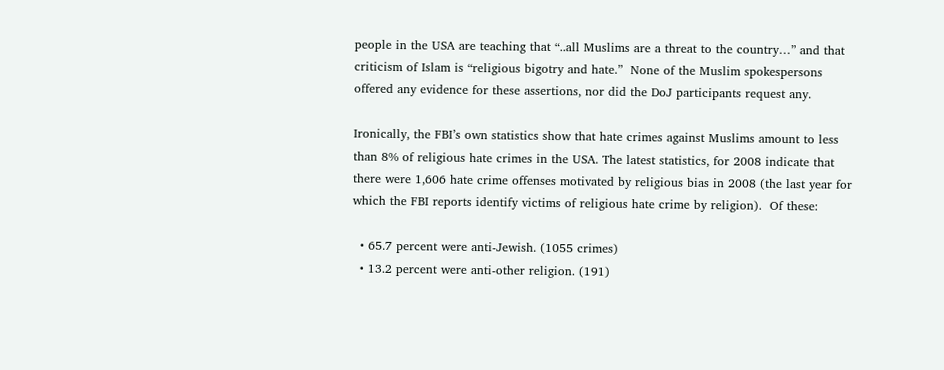people in the USA are teaching that “..all Muslims are a threat to the country…” and that criticism of Islam is “religious bigotry and hate.”  None of the Muslim spokespersons offered any evidence for these assertions, nor did the DoJ participants request any.

Ironically, the FBI’s own statistics show that hate crimes against Muslims amount to less than 8% of religious hate crimes in the USA. The latest statistics, for 2008 indicate that there were 1,606 hate crime offenses motivated by religious bias in 2008 (the last year for which the FBI reports identify victims of religious hate crime by religion).  Of these:

  • 65.7 percent were anti-Jewish. (1055 crimes)
  • 13.2 percent were anti-other religion. (191)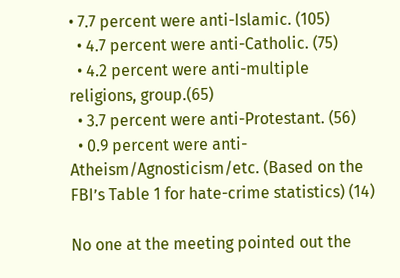• 7.7 percent were anti-Islamic. (105)
  • 4.7 percent were anti-Catholic. (75)
  • 4.2 percent were anti-multiple religions, group.(65)
  • 3.7 percent were anti-Protestant. (56)
  • 0.9 percent were anti-Atheism/Agnosticism/etc. (Based on the FBI’s Table 1 for hate-crime statistics) (14)

No one at the meeting pointed out the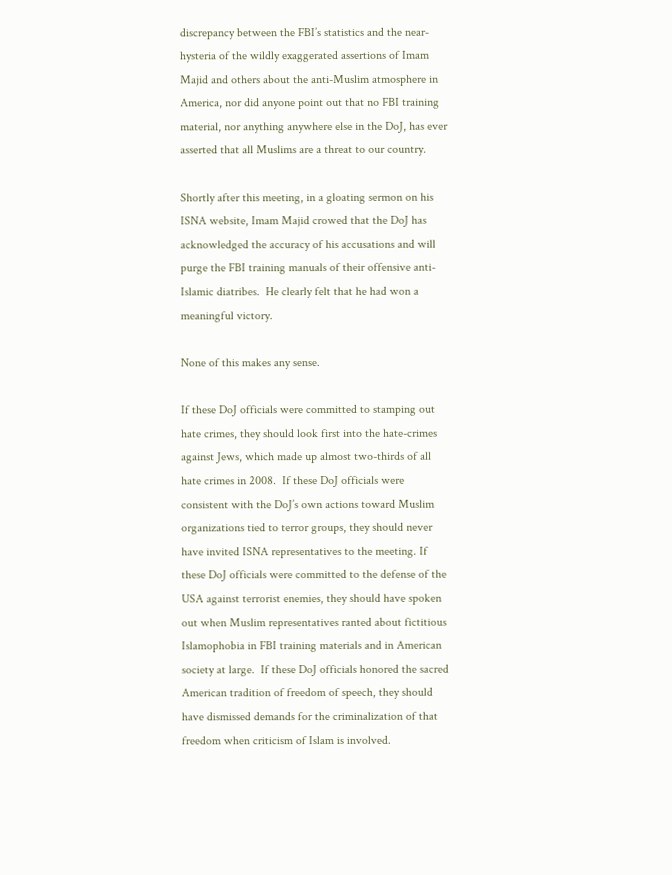discrepancy between the FBI’s statistics and the near-hysteria of the wildly exaggerated assertions of Imam Majid and others about the anti-Muslim atmosphere in America, nor did anyone point out that no FBI training material, nor anything anywhere else in the DoJ, has ever asserted that all Muslims are a threat to our country.

Shortly after this meeting, in a gloating sermon on his ISNA website, Imam Majid crowed that the DoJ has acknowledged the accuracy of his accusations and will purge the FBI training manuals of their offensive anti-Islamic diatribes.  He clearly felt that he had won a meaningful victory.

None of this makes any sense.

If these DoJ officials were committed to stamping out hate crimes, they should look first into the hate-crimes against Jews, which made up almost two-thirds of all hate crimes in 2008.  If these DoJ officials were consistent with the DoJ’s own actions toward Muslim organizations tied to terror groups, they should never have invited ISNA representatives to the meeting. If these DoJ officials were committed to the defense of the USA against terrorist enemies, they should have spoken out when Muslim representatives ranted about fictitious Islamophobia in FBI training materials and in American society at large.  If these DoJ officials honored the sacred American tradition of freedom of speech, they should have dismissed demands for the criminalization of that freedom when criticism of Islam is involved.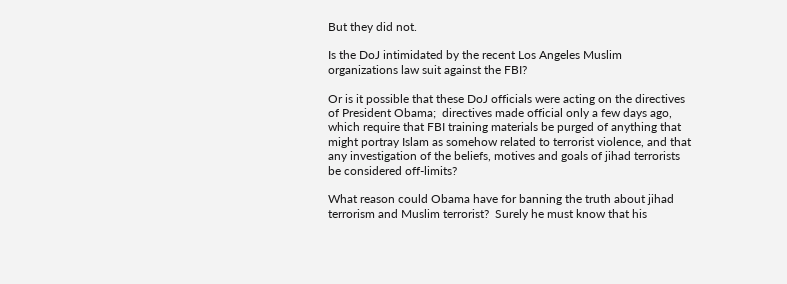But they did not.

Is the DoJ intimidated by the recent Los Angeles Muslim organizations law suit against the FBI?

Or is it possible that these DoJ officials were acting on the directives of President Obama;  directives made official only a few days ago, which require that FBI training materials be purged of anything that might portray Islam as somehow related to terrorist violence, and that any investigation of the beliefs, motives and goals of jihad terrorists be considered off-limits?

What reason could Obama have for banning the truth about jihad terrorism and Muslim terrorist?  Surely he must know that his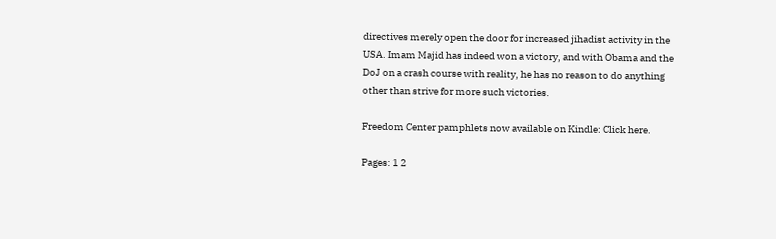directives merely open the door for increased jihadist activity in the USA. Imam Majid has indeed won a victory, and with Obama and the DoJ on a crash course with reality, he has no reason to do anything other than strive for more such victories.

Freedom Center pamphlets now available on Kindle: Click here.

Pages: 1 2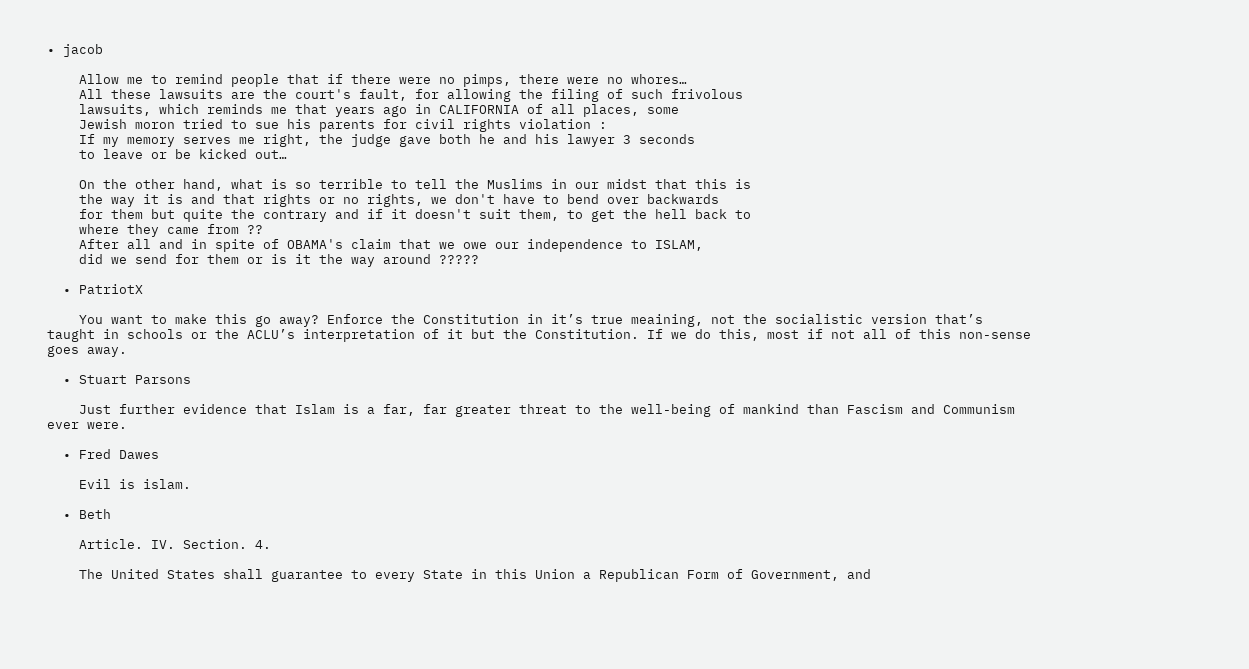• jacob

    Allow me to remind people that if there were no pimps, there were no whores…
    All these lawsuits are the court's fault, for allowing the filing of such frivolous
    lawsuits, which reminds me that years ago in CALIFORNIA of all places, some
    Jewish moron tried to sue his parents for civil rights violation :
    If my memory serves me right, the judge gave both he and his lawyer 3 seconds
    to leave or be kicked out…

    On the other hand, what is so terrible to tell the Muslims in our midst that this is
    the way it is and that rights or no rights, we don't have to bend over backwards
    for them but quite the contrary and if it doesn't suit them, to get the hell back to
    where they came from ??
    After all and in spite of OBAMA's claim that we owe our independence to ISLAM,
    did we send for them or is it the way around ?????

  • PatriotX

    You want to make this go away? Enforce the Constitution in it’s true meaining, not the socialistic version that’s taught in schools or the ACLU’s interpretation of it but the Constitution. If we do this, most if not all of this non-sense goes away.

  • Stuart Parsons

    Just further evidence that Islam is a far, far greater threat to the well-being of mankind than Fascism and Communism ever were.

  • Fred Dawes

    Evil is islam.

  • Beth

    Article. IV. Section. 4.

    The United States shall guarantee to every State in this Union a Republican Form of Government, and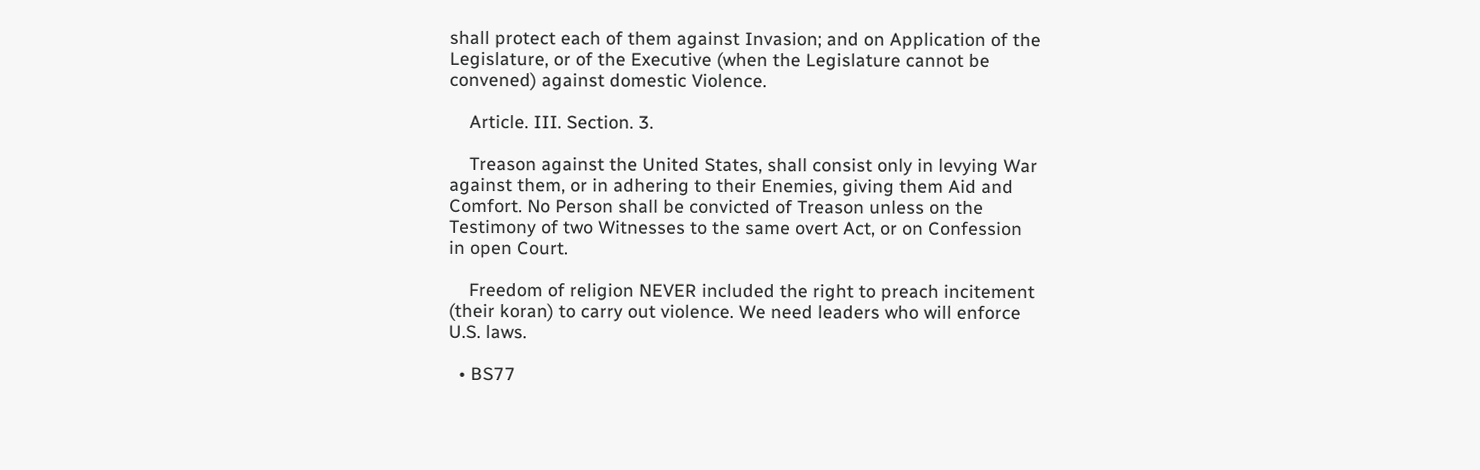shall protect each of them against Invasion; and on Application of the Legislature, or of the Executive (when the Legislature cannot be convened) against domestic Violence.

    Article. III. Section. 3.

    Treason against the United States, shall consist only in levying War against them, or in adhering to their Enemies, giving them Aid and Comfort. No Person shall be convicted of Treason unless on the Testimony of two Witnesses to the same overt Act, or on Confession in open Court.

    Freedom of religion NEVER included the right to preach incitement (their koran) to carry out violence. We need leaders who will enforce U.S. laws.

  • BS77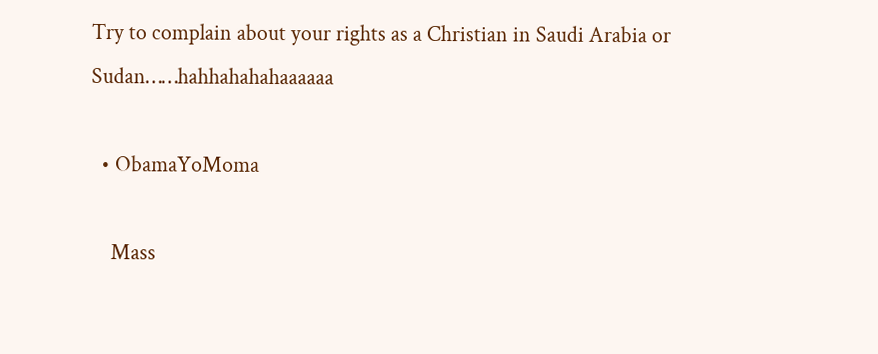Try to complain about your rights as a Christian in Saudi Arabia or Sudan……hahhahahahaaaaaa

  • ObamaYoMoma

    Mass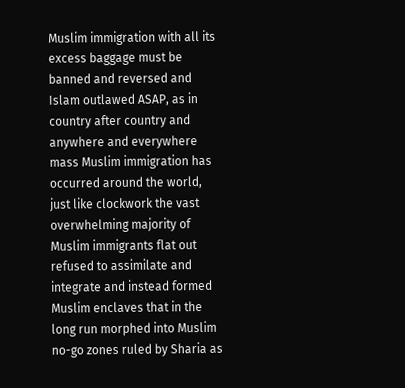Muslim immigration with all its excess baggage must be banned and reversed and Islam outlawed ASAP, as in country after country and anywhere and everywhere mass Muslim immigration has occurred around the world, just like clockwork the vast overwhelming majority of Muslim immigrants flat out refused to assimilate and integrate and instead formed Muslim enclaves that in the long run morphed into Muslim no-go zones ruled by Sharia as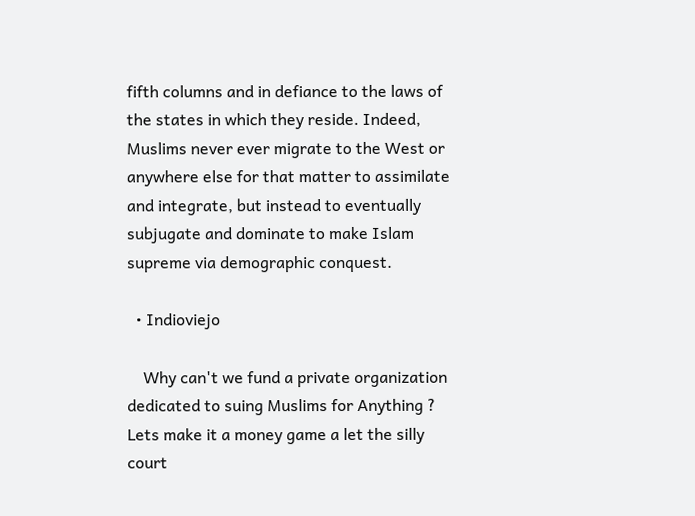fifth columns and in defiance to the laws of the states in which they reside. Indeed, Muslims never ever migrate to the West or anywhere else for that matter to assimilate and integrate, but instead to eventually subjugate and dominate to make Islam supreme via demographic conquest.

  • Indioviejo

    Why can't we fund a private organization dedicated to suing Muslims for Anything ? Lets make it a money game a let the silly court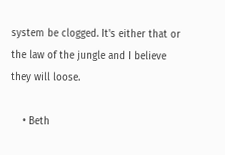system be clogged. It's either that or the law of the jungle and I believe they will loose.

    • Beth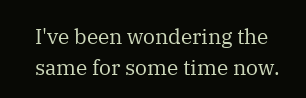I've been wondering the same for some time now.